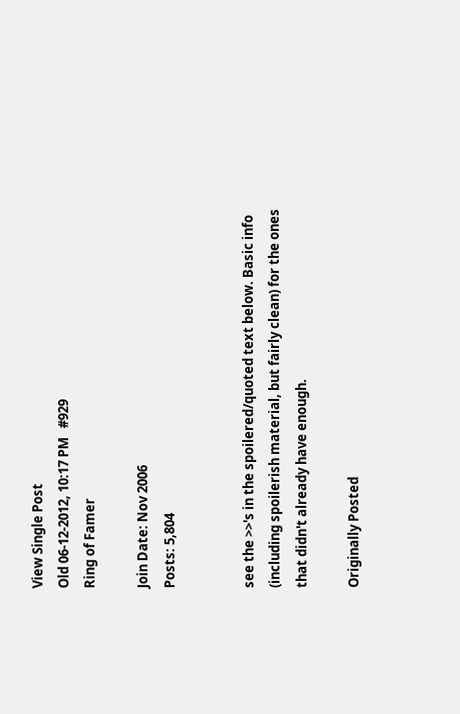View Single Post
Old 06-12-2012, 10:17 PM   #929
Ring of Famer

Join Date: Nov 2006
Posts: 5,804


see the >>'s in the spoilered/quoted text below. Basic info (including spoilerish material, but fairly clean) for the ones that didn't already have enough.

Originally Posted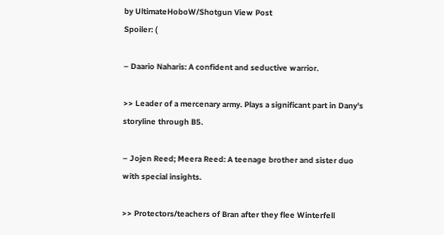by UltimateHoboW/Shotgun View Post
Spoiler: (

– Daario Naharis: A confident and seductive warrior.

>> Leader of a mercenary army. Plays a significant part in Dany's storyline through B5.

– Jojen Reed; Meera Reed: A teenage brother and sister duo with special insights.

>> Protectors/teachers of Bran after they flee Winterfell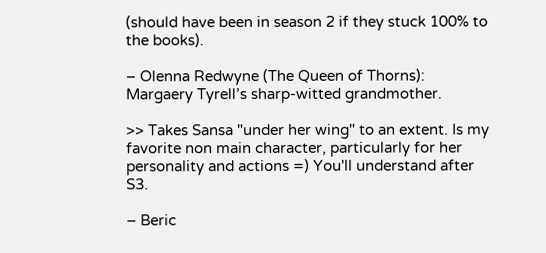(should have been in season 2 if they stuck 100% to the books).

– Olenna Redwyne (The Queen of Thorns): Margaery Tyrell’s sharp-witted grandmother.

>> Takes Sansa "under her wing" to an extent. Is my favorite non main character, particularly for her personality and actions =) You'll understand after S3.

– Beric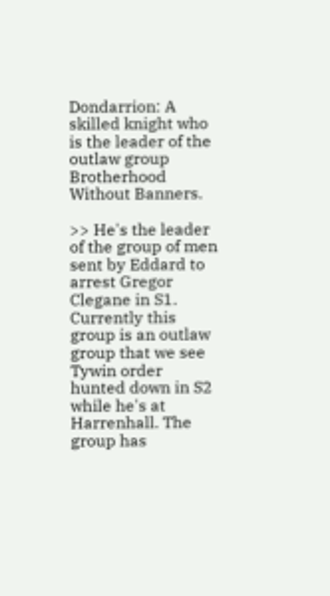Dondarrion: A skilled knight who is the leader of the outlaw group Brotherhood Without Banners.

>> He's the leader of the group of men sent by Eddard to arrest Gregor Clegane in S1. Currently this group is an outlaw group that we see Tywin order hunted down in S2 while he's at Harrenhall. The group has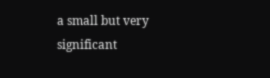a small but very significant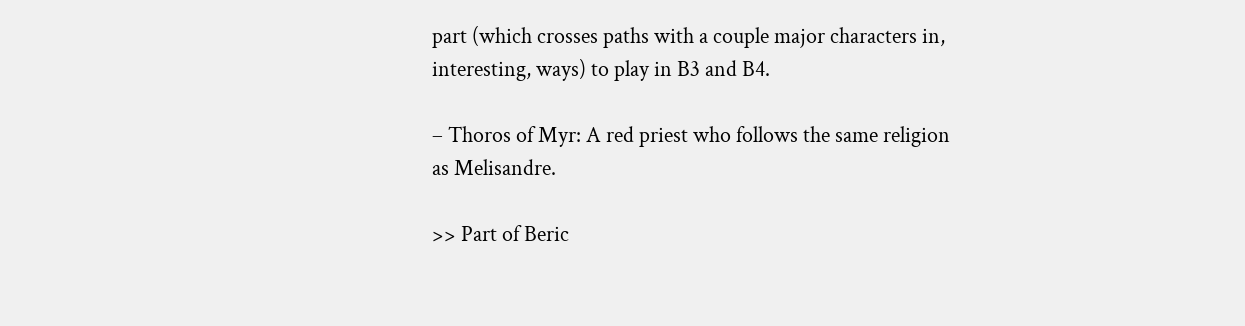part (which crosses paths with a couple major characters in, interesting, ways) to play in B3 and B4.

– Thoros of Myr: A red priest who follows the same religion as Melisandre.

>> Part of Beric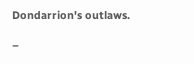Dondarrion's outlaws.

–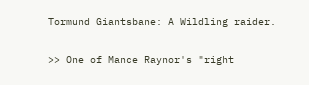Tormund Giantsbane: A Wildling raider.

>> One of Mance Raynor's "right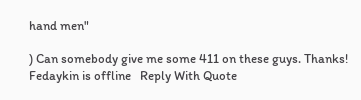hand men"

) Can somebody give me some 411 on these guys. Thanks!
Fedaykin is offline   Reply With Quote